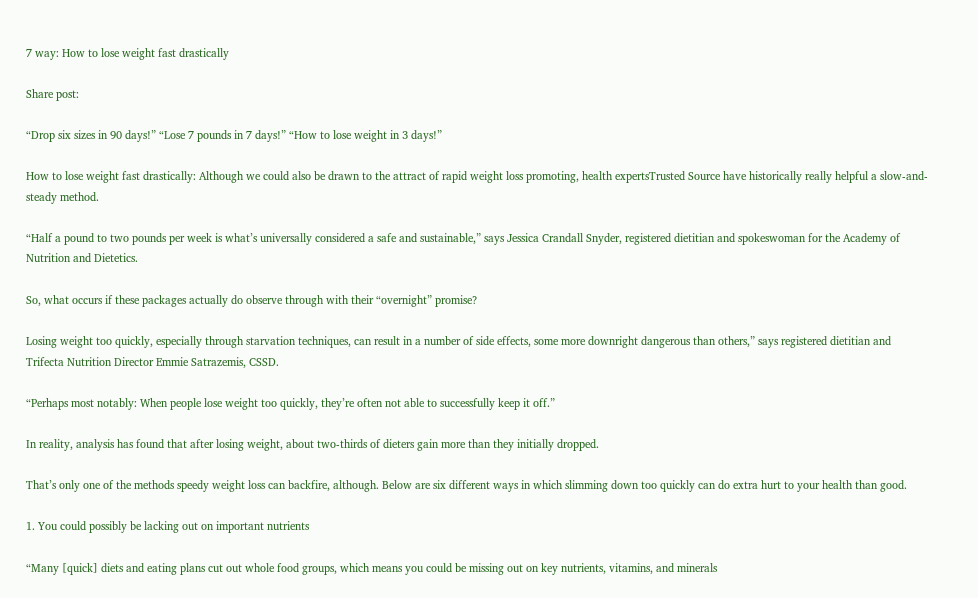7 way: How to lose weight fast drastically

Share post:

“Drop six sizes in 90 days!” “Lose 7 pounds in 7 days!” “How to lose weight in 3 days!”

How to lose weight fast drastically: Although we could also be drawn to the attract of rapid weight loss promoting, health expertsTrusted Source have historically really helpful a slow-and-steady method.

“Half a pound to two pounds per week is what’s universally considered a safe and sustainable,” says Jessica Crandall Snyder, registered dietitian and spokeswoman for the Academy of Nutrition and Dietetics.

So, what occurs if these packages actually do observe through with their “overnight” promise?

Losing weight too quickly, especially through starvation techniques, can result in a number of side effects, some more downright dangerous than others,” says registered dietitian and Trifecta Nutrition Director Emmie Satrazemis, CSSD.

“Perhaps most notably: When people lose weight too quickly, they’re often not able to successfully keep it off.”

In reality, analysis has found that after losing weight, about two-thirds of dieters gain more than they initially dropped.

That’s only one of the methods speedy weight loss can backfire, although. Below are six different ways in which slimming down too quickly can do extra hurt to your health than good.

1. You could possibly be lacking out on important nutrients

“Many [quick] diets and eating plans cut out whole food groups, which means you could be missing out on key nutrients, vitamins, and minerals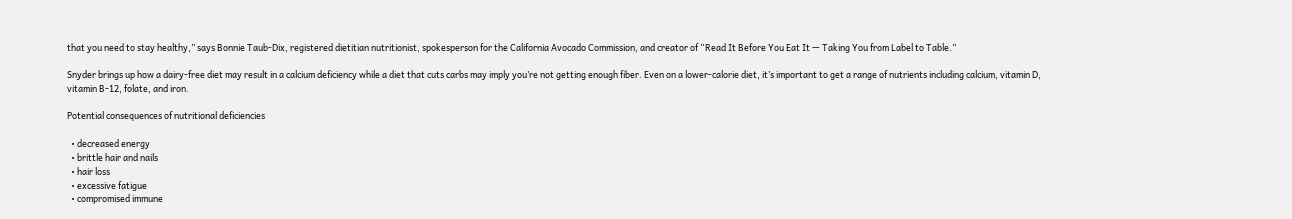that you need to stay healthy,” says Bonnie Taub-Dix, registered dietitian nutritionist, spokesperson for the California Avocado Commission, and creator of “Read It Before You Eat It — Taking You from Label to Table.”

Snyder brings up how a dairy-free diet may result in a calcium deficiency while a diet that cuts carbs may imply you’re not getting enough fiber. Even on a lower-calorie diet, it’s important to get a range of nutrients including calcium, vitamin D, vitamin B-12, folate, and iron.

Potential consequences of nutritional deficiencies

  • decreased energy
  • brittle hair and nails
  • hair loss
  • excessive fatigue
  • compromised immune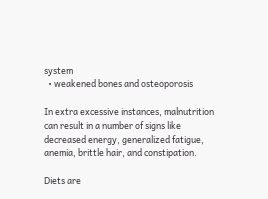system
  • weakened bones and osteoporosis

In extra excessive instances, malnutrition can result in a number of signs like decreased energy, generalized fatigue, anemia, brittle hair, and constipation.

Diets are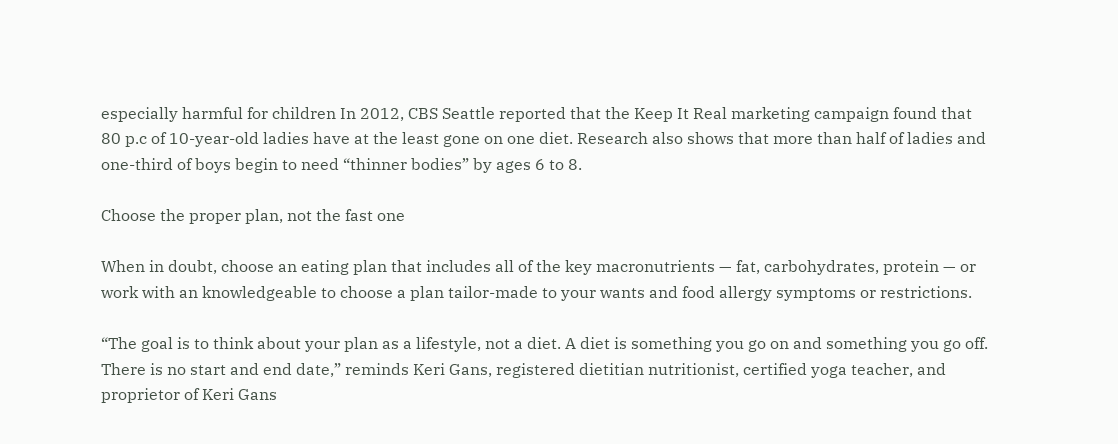especially harmful for children In 2012, CBS Seattle reported that the Keep It Real marketing campaign found that 80 p.c of 10-year-old ladies have at the least gone on one diet. Research also shows that more than half of ladies and one-third of boys begin to need “thinner bodies” by ages 6 to 8.

Choose the proper plan, not the fast one

When in doubt, choose an eating plan that includes all of the key macronutrients — fat, carbohydrates, protein — or work with an knowledgeable to choose a plan tailor-made to your wants and food allergy symptoms or restrictions.

“The goal is to think about your plan as a lifestyle, not a diet. A diet is something you go on and something you go off. There is no start and end date,” reminds Keri Gans, registered dietitian nutritionist, certified yoga teacher, and proprietor of Keri Gans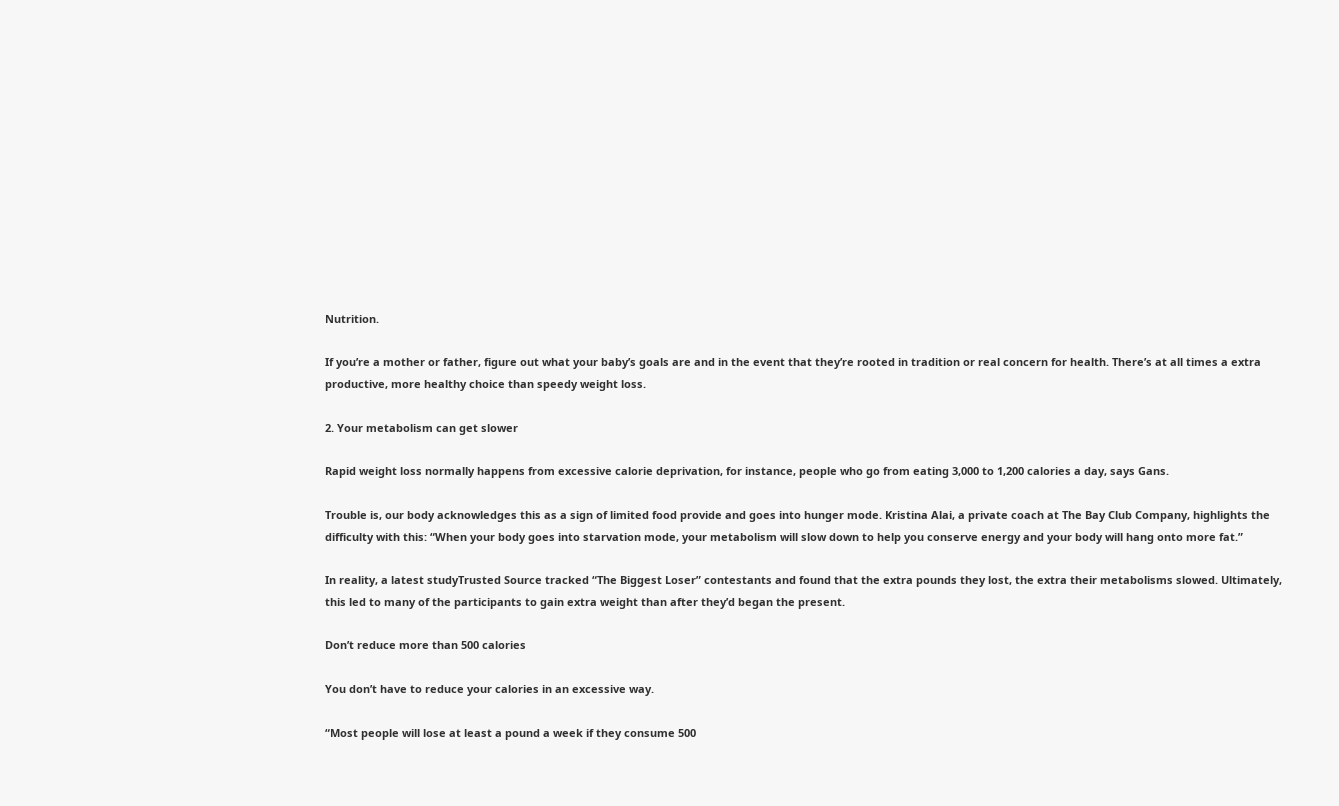Nutrition.

If you’re a mother or father, figure out what your baby’s goals are and in the event that they’re rooted in tradition or real concern for health. There’s at all times a extra productive, more healthy choice than speedy weight loss.

2. Your metabolism can get slower

Rapid weight loss normally happens from excessive calorie deprivation, for instance, people who go from eating 3,000 to 1,200 calories a day, says Gans.

Trouble is, our body acknowledges this as a sign of limited food provide and goes into hunger mode. Kristina Alai, a private coach at The Bay Club Company, highlights the difficulty with this: “When your body goes into starvation mode, your metabolism will slow down to help you conserve energy and your body will hang onto more fat.”

In reality, a latest studyTrusted Source tracked “The Biggest Loser” contestants and found that the extra pounds they lost, the extra their metabolisms slowed. Ultimately, this led to many of the participants to gain extra weight than after they’d began the present.

Don’t reduce more than 500 calories

You don’t have to reduce your calories in an excessive way.

“Most people will lose at least a pound a week if they consume 500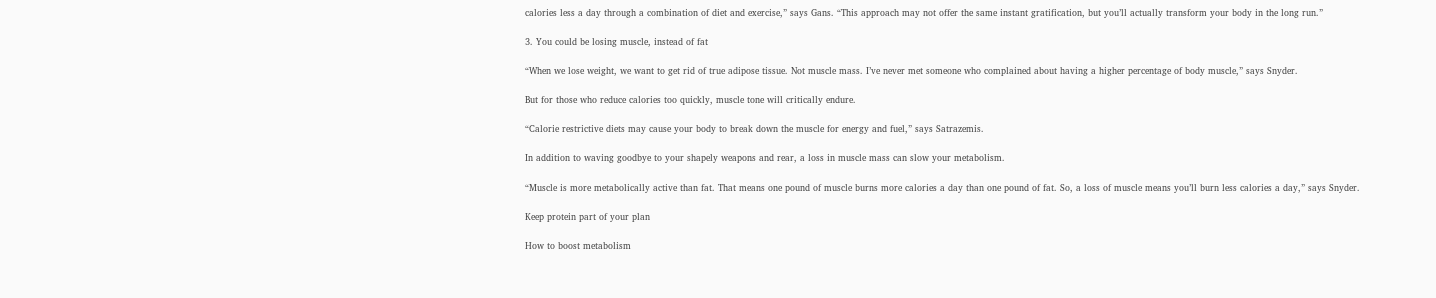calories less a day through a combination of diet and exercise,” says Gans. “This approach may not offer the same instant gratification, but you’ll actually transform your body in the long run.”

3. You could be losing muscle, instead of fat

“When we lose weight, we want to get rid of true adipose tissue. Not muscle mass. I’ve never met someone who complained about having a higher percentage of body muscle,” says Snyder.

But for those who reduce calories too quickly, muscle tone will critically endure.

“Calorie restrictive diets may cause your body to break down the muscle for energy and fuel,” says Satrazemis.

In addition to waving goodbye to your shapely weapons and rear, a loss in muscle mass can slow your metabolism.

“Muscle is more metabolically active than fat. That means one pound of muscle burns more calories a day than one pound of fat. So, a loss of muscle means you’ll burn less calories a day,” says Snyder.

Keep protein part of your plan

How to boost metabolism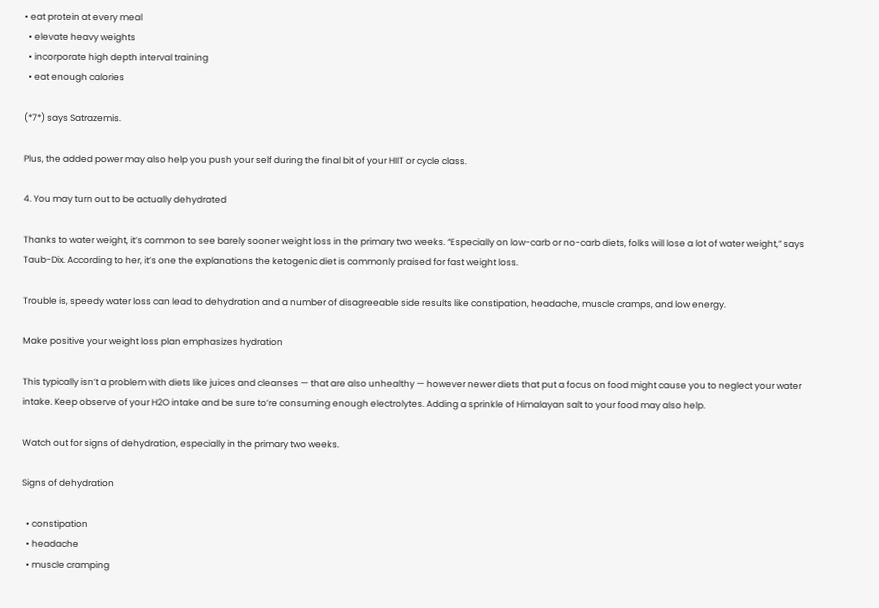• eat protein at every meal
  • elevate heavy weights
  • incorporate high depth interval training
  • eat enough calories

(*7*) says Satrazemis.

Plus, the added power may also help you push your self during the final bit of your HIIT or cycle class.

4. You may turn out to be actually dehydrated

Thanks to water weight, it’s common to see barely sooner weight loss in the primary two weeks. “Especially on low-carb or no-carb diets, folks will lose a lot of water weight,” says Taub-Dix. According to her, it’s one the explanations the ketogenic diet is commonly praised for fast weight loss.

Trouble is, speedy water loss can lead to dehydration and a number of disagreeable side results like constipation, headache, muscle cramps, and low energy.

Make positive your weight loss plan emphasizes hydration

This typically isn’t a problem with diets like juices and cleanses — that are also unhealthy — however newer diets that put a focus on food might cause you to neglect your water intake. Keep observe of your H2O intake and be sure to’re consuming enough electrolytes. Adding a sprinkle of Himalayan salt to your food may also help.

Watch out for signs of dehydration, especially in the primary two weeks.

Signs of dehydration

  • constipation
  • headache
  • muscle cramping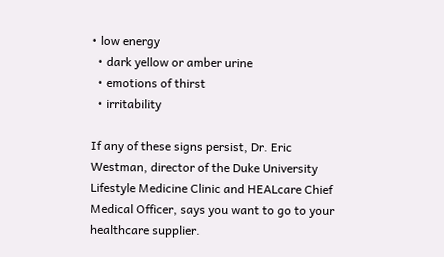• low energy
  • dark yellow or amber urine
  • emotions of thirst
  • irritability

If any of these signs persist, Dr. Eric Westman, director of the Duke University Lifestyle Medicine Clinic and HEALcare Chief Medical Officer, says you want to go to your healthcare supplier.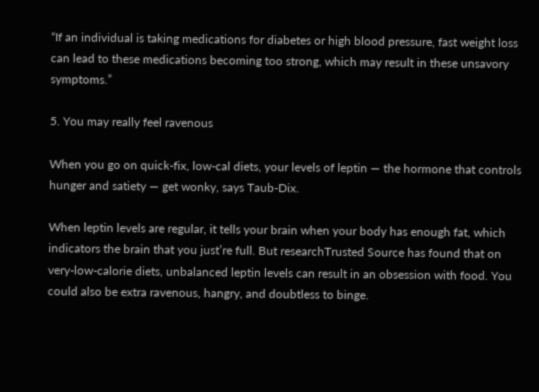“If an individual is taking medications for diabetes or high blood pressure, fast weight loss can lead to these medications becoming too strong, which may result in these unsavory symptoms.”

5. You may really feel ravenous

When you go on quick-fix, low-cal diets, your levels of leptin — the hormone that controls hunger and satiety — get wonky, says Taub-Dix.

When leptin levels are regular, it tells your brain when your body has enough fat, which indicators the brain that you just’re full. But researchTrusted Source has found that on very-low-calorie diets, unbalanced leptin levels can result in an obsession with food. You could also be extra ravenous, hangry, and doubtless to binge.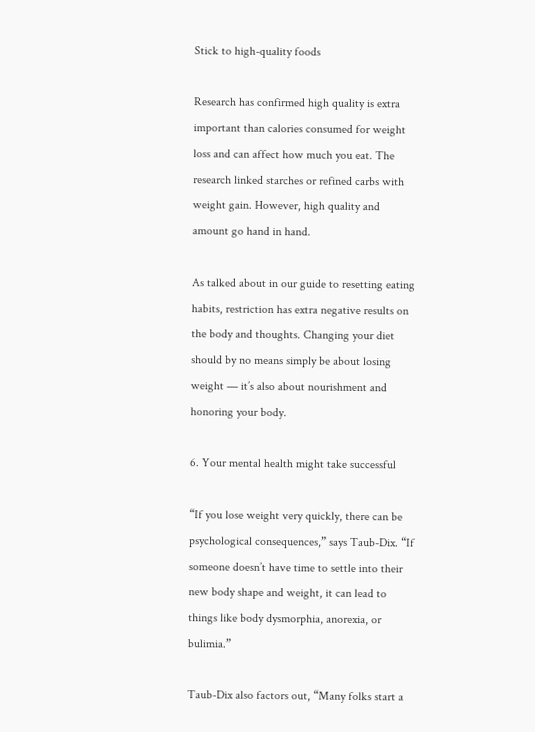Stick to high-quality foods

Research has confirmed high quality is extra important than calories consumed for weight loss and can affect how much you eat. The research linked starches or refined carbs with weight gain. However, high quality and amount go hand in hand.

As talked about in our guide to resetting eating habits, restriction has extra negative results on the body and thoughts. Changing your diet should by no means simply be about losing weight — it’s also about nourishment and honoring your body.

6. Your mental health might take successful

“If you lose weight very quickly, there can be psychological consequences,” says Taub-Dix. “If someone doesn’t have time to settle into their new body shape and weight, it can lead to things like body dysmorphia, anorexia, or bulimia.”

Taub-Dix also factors out, “Many folks start a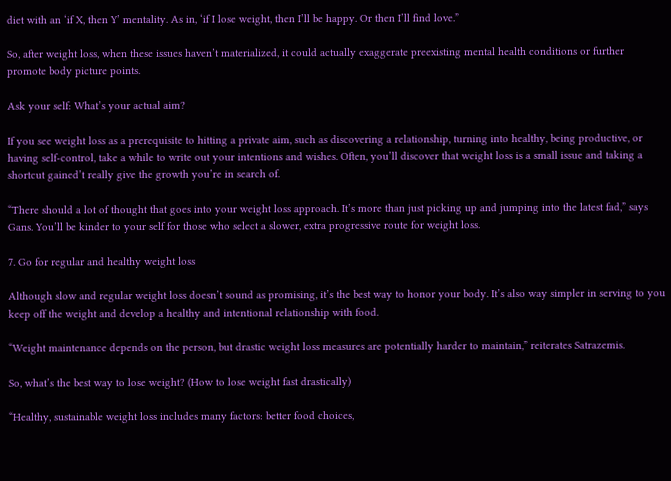diet with an ‘if X, then Y’ mentality. As in, ‘if I lose weight, then I’ll be happy. Or then I’ll find love.”

So, after weight loss, when these issues haven’t materialized, it could actually exaggerate preexisting mental health conditions or further promote body picture points.

Ask your self: What’s your actual aim?

If you see weight loss as a prerequisite to hitting a private aim, such as discovering a relationship, turning into healthy, being productive, or having self-control, take a while to write out your intentions and wishes. Often, you’ll discover that weight loss is a small issue and taking a shortcut gained’t really give the growth you’re in search of.

“There should a lot of thought that goes into your weight loss approach. It’s more than just picking up and jumping into the latest fad,” says Gans. You’ll be kinder to your self for those who select a slower, extra progressive route for weight loss.

7. Go for regular and healthy weight loss

Although slow and regular weight loss doesn’t sound as promising, it’s the best way to honor your body. It’s also way simpler in serving to you keep off the weight and develop a healthy and intentional relationship with food.

“Weight maintenance depends on the person, but drastic weight loss measures are potentially harder to maintain,” reiterates Satrazemis.

So, what’s the best way to lose weight? (How to lose weight fast drastically)

“Healthy, sustainable weight loss includes many factors: better food choices,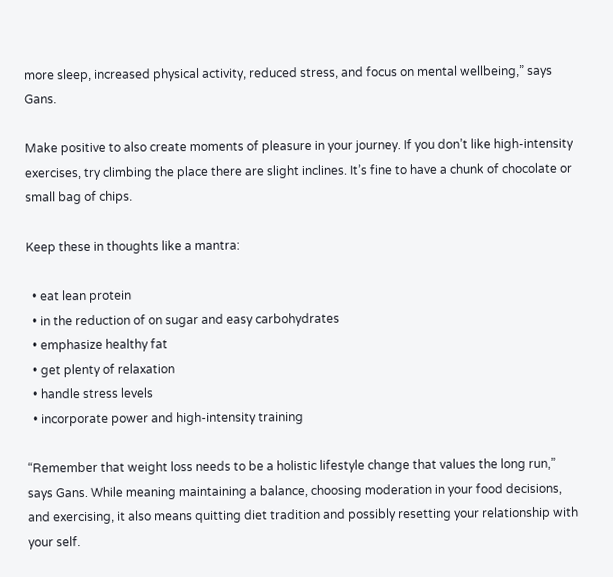more sleep, increased physical activity, reduced stress, and focus on mental wellbeing,” says Gans.

Make positive to also create moments of pleasure in your journey. If you don’t like high-intensity exercises, try climbing the place there are slight inclines. It’s fine to have a chunk of chocolate or small bag of chips.

Keep these in thoughts like a mantra:

  • eat lean protein
  • in the reduction of on sugar and easy carbohydrates
  • emphasize healthy fat
  • get plenty of relaxation
  • handle stress levels
  • incorporate power and high-intensity training

“Remember that weight loss needs to be a holistic lifestyle change that values the long run,” says Gans. While meaning maintaining a balance, choosing moderation in your food decisions, and exercising, it also means quitting diet tradition and possibly resetting your relationship with your self.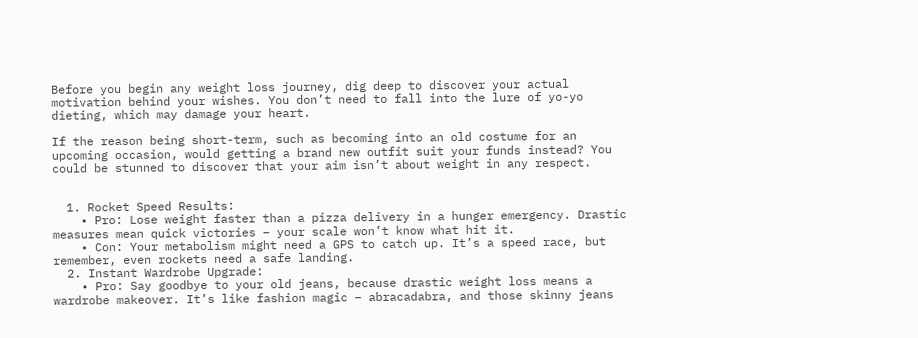Before you begin any weight loss journey, dig deep to discover your actual motivation behind your wishes. You don’t need to fall into the lure of yo-yo dieting, which may damage your heart.

If the reason being short-term, such as becoming into an old costume for an upcoming occasion, would getting a brand new outfit suit your funds instead? You could be stunned to discover that your aim isn’t about weight in any respect.


  1. Rocket Speed Results:
    • Pro: Lose weight faster than a pizza delivery in a hunger emergency. Drastic measures mean quick victories – your scale won’t know what hit it.
    • Con: Your metabolism might need a GPS to catch up. It’s a speed race, but remember, even rockets need a safe landing.
  2. Instant Wardrobe Upgrade:
    • Pro: Say goodbye to your old jeans, because drastic weight loss means a wardrobe makeover. It’s like fashion magic – abracadabra, and those skinny jeans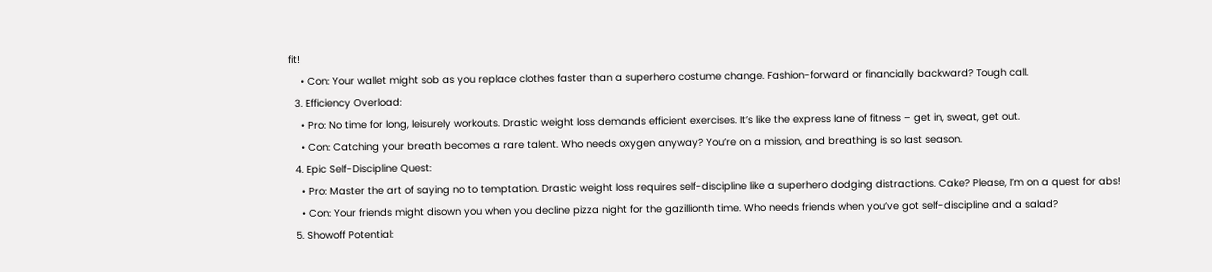fit!
    • Con: Your wallet might sob as you replace clothes faster than a superhero costume change. Fashion-forward or financially backward? Tough call.
  3. Efficiency Overload:
    • Pro: No time for long, leisurely workouts. Drastic weight loss demands efficient exercises. It’s like the express lane of fitness – get in, sweat, get out.
    • Con: Catching your breath becomes a rare talent. Who needs oxygen anyway? You’re on a mission, and breathing is so last season.
  4. Epic Self-Discipline Quest:
    • Pro: Master the art of saying no to temptation. Drastic weight loss requires self-discipline like a superhero dodging distractions. Cake? Please, I’m on a quest for abs!
    • Con: Your friends might disown you when you decline pizza night for the gazillionth time. Who needs friends when you’ve got self-discipline and a salad?
  5. Showoff Potential: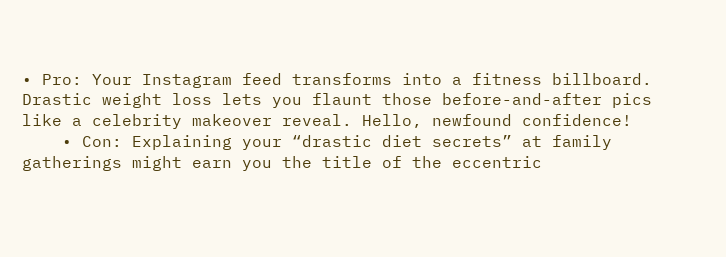• Pro: Your Instagram feed transforms into a fitness billboard. Drastic weight loss lets you flaunt those before-and-after pics like a celebrity makeover reveal. Hello, newfound confidence!
    • Con: Explaining your “drastic diet secrets” at family gatherings might earn you the title of the eccentric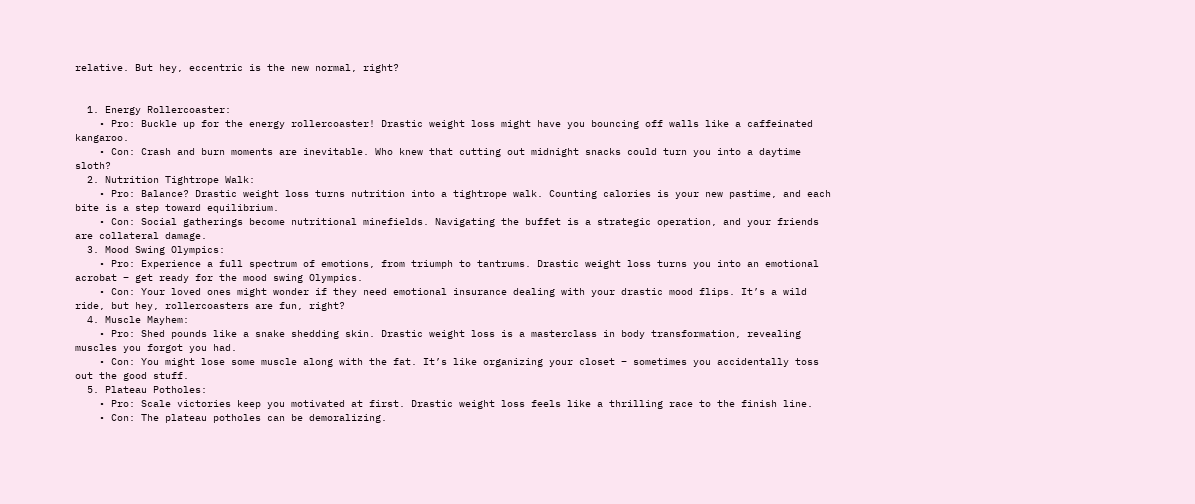relative. But hey, eccentric is the new normal, right?


  1. Energy Rollercoaster:
    • Pro: Buckle up for the energy rollercoaster! Drastic weight loss might have you bouncing off walls like a caffeinated kangaroo.
    • Con: Crash and burn moments are inevitable. Who knew that cutting out midnight snacks could turn you into a daytime sloth?
  2. Nutrition Tightrope Walk:
    • Pro: Balance? Drastic weight loss turns nutrition into a tightrope walk. Counting calories is your new pastime, and each bite is a step toward equilibrium.
    • Con: Social gatherings become nutritional minefields. Navigating the buffet is a strategic operation, and your friends are collateral damage.
  3. Mood Swing Olympics:
    • Pro: Experience a full spectrum of emotions, from triumph to tantrums. Drastic weight loss turns you into an emotional acrobat – get ready for the mood swing Olympics.
    • Con: Your loved ones might wonder if they need emotional insurance dealing with your drastic mood flips. It’s a wild ride, but hey, rollercoasters are fun, right?
  4. Muscle Mayhem:
    • Pro: Shed pounds like a snake shedding skin. Drastic weight loss is a masterclass in body transformation, revealing muscles you forgot you had.
    • Con: You might lose some muscle along with the fat. It’s like organizing your closet – sometimes you accidentally toss out the good stuff.
  5. Plateau Potholes:
    • Pro: Scale victories keep you motivated at first. Drastic weight loss feels like a thrilling race to the finish line.
    • Con: The plateau potholes can be demoralizing.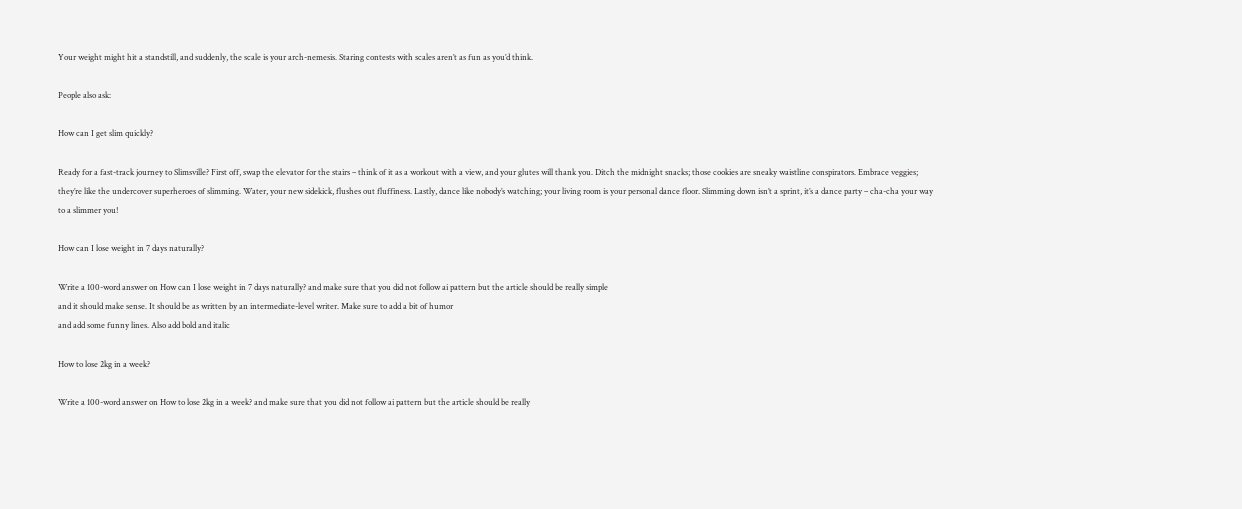Your weight might hit a standstill, and suddenly, the scale is your arch-nemesis. Staring contests with scales aren’t as fun as you’d think.

People also ask:

How can I get slim quickly?

Ready for a fast-track journey to Slimsville? First off, swap the elevator for the stairs – think of it as a workout with a view, and your glutes will thank you. Ditch the midnight snacks; those cookies are sneaky waistline conspirators. Embrace veggies; they’re like the undercover superheroes of slimming. Water, your new sidekick, flushes out fluffiness. Lastly, dance like nobody’s watching; your living room is your personal dance floor. Slimming down isn’t a sprint, it’s a dance party – cha-cha your way to a slimmer you!

How can I lose weight in 7 days naturally?

Write a 100-word answer on How can I lose weight in 7 days naturally? and make sure that you did not follow ai pattern but the article should be really simple
and it should make sense. It should be as written by an intermediate-level writer. Make sure to add a bit of humor
and add some funny lines. Also add bold and italic

How to lose 2kg in a week?

Write a 100-word answer on How to lose 2kg in a week? and make sure that you did not follow ai pattern but the article should be really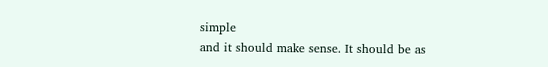simple
and it should make sense. It should be as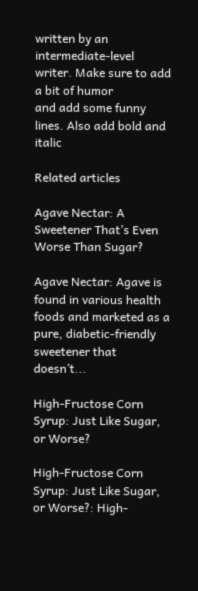written by an intermediate-level writer. Make sure to add a bit of humor
and add some funny lines. Also add bold and italic

Related articles

Agave Nectar: A Sweetener That’s Even Worse Than Sugar?

Agave Nectar: Agave is found in various health foods and marketed as a pure, diabetic-friendly sweetener that doesn’t...

High-Fructose Corn Syrup: Just Like Sugar, or Worse?

High-Fructose Corn Syrup: Just Like Sugar, or Worse?: High-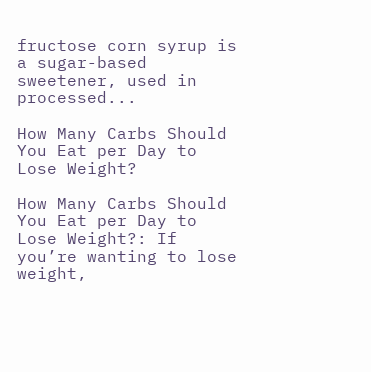fructose corn syrup is a sugar-based sweetener, used in processed...

How Many Carbs Should You Eat per Day to Lose Weight?

How Many Carbs Should You Eat per Day to Lose Weight?: If you’re wanting to lose weight,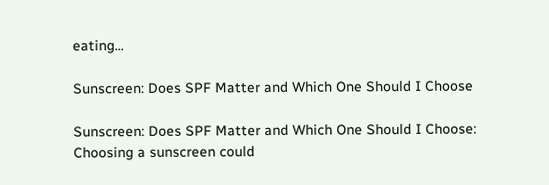eating...

Sunscreen: Does SPF Matter and Which One Should I Choose

Sunscreen: Does SPF Matter and Which One Should I Choose: Choosing a sunscreen could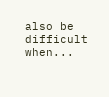also be difficult when...